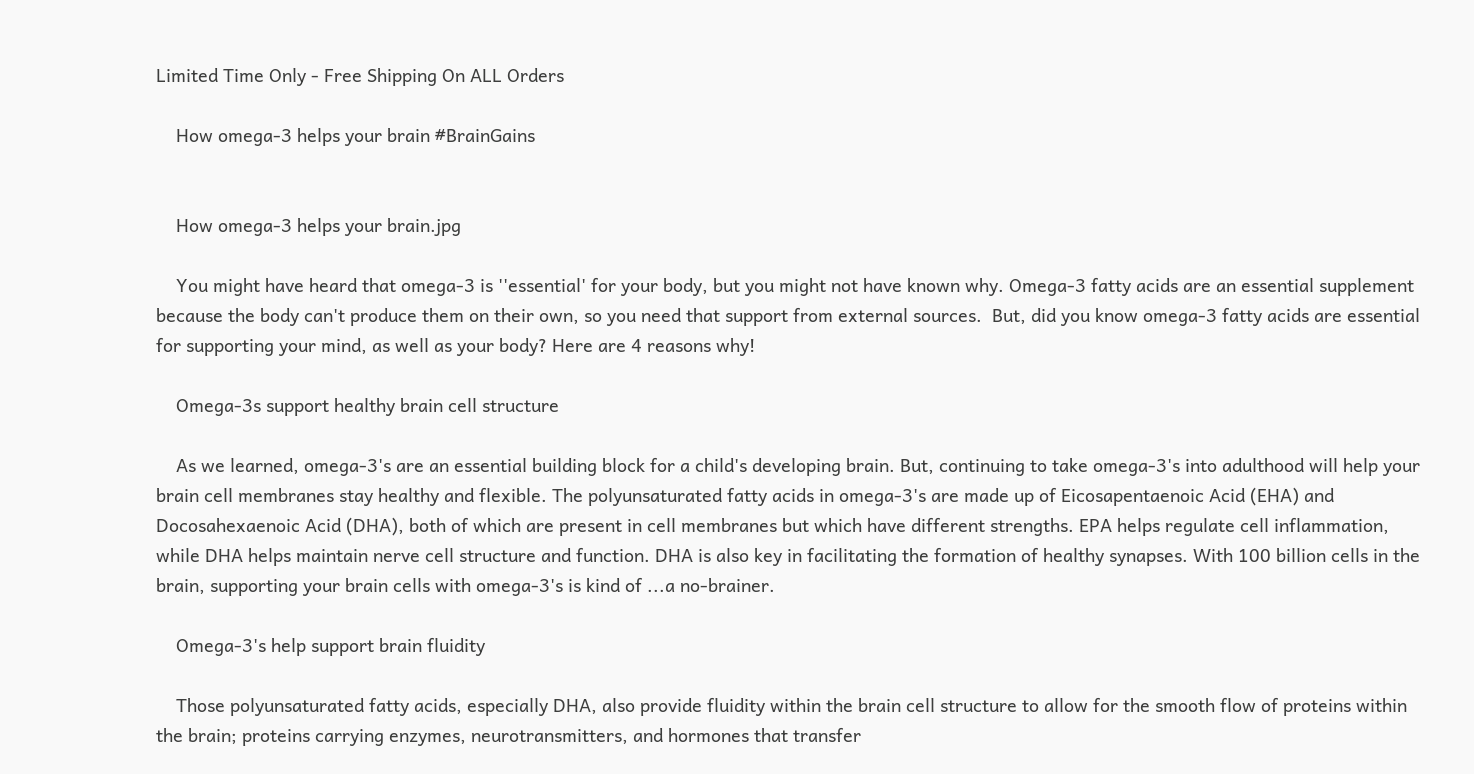Limited Time Only - Free Shipping On ALL Orders

    How omega-3 helps your brain #BrainGains


    How omega-3 helps your brain.jpg

    You might have heard that omega-3 is ''essential' for your body, but you might not have known why. Omega-3 fatty acids are an essential supplement because the body can't produce them on their own, so you need that support from external sources.  But, did you know omega-3 fatty acids are essential for supporting your mind, as well as your body? Here are 4 reasons why!

    Omega-3s support healthy brain cell structure

    As we learned, omega-3's are an essential building block for a child's developing brain. But, continuing to take omega-3's into adulthood will help your brain cell membranes stay healthy and flexible. The polyunsaturated fatty acids in omega-3's are made up of Eicosapentaenoic Acid (EHA) and Docosahexaenoic Acid (DHA), both of which are present in cell membranes but which have different strengths. EPA helps regulate cell inflammation, while DHA helps maintain nerve cell structure and function. DHA is also key in facilitating the formation of healthy synapses. With 100 billion cells in the brain, supporting your brain cells with omega-3's is kind of ...a no-brainer.

    Omega-3's help support brain fluidity

    Those polyunsaturated fatty acids, especially DHA, also provide fluidity within the brain cell structure to allow for the smooth flow of proteins within the brain; proteins carrying enzymes, neurotransmitters, and hormones that transfer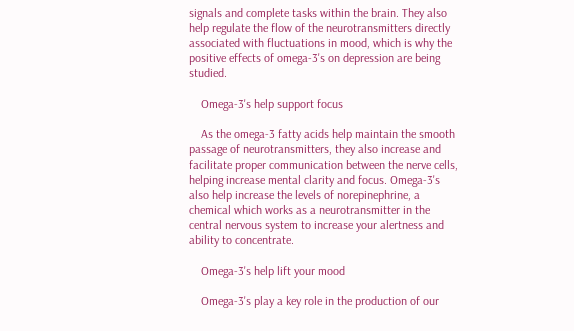signals and complete tasks within the brain. They also help regulate the flow of the neurotransmitters directly associated with fluctuations in mood, which is why the positive effects of omega-3's on depression are being studied.

    Omega-3's help support focus

    As the omega-3 fatty acids help maintain the smooth passage of neurotransmitters, they also increase and facilitate proper communication between the nerve cells, helping increase mental clarity and focus. Omega-3's also help increase the levels of norepinephrine, a chemical which works as a neurotransmitter in the central nervous system to increase your alertness and ability to concentrate.

    Omega-3's help lift your mood

    Omega-3's play a key role in the production of our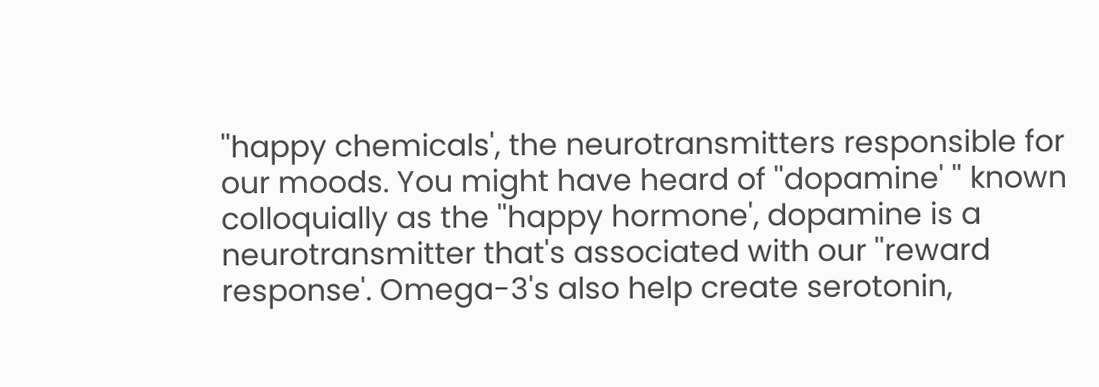''happy chemicals', the neurotransmitters responsible for our moods. You might have heard of ''dopamine' '' known colloquially as the ''happy hormone', dopamine is a neurotransmitter that's associated with our ''reward response'. Omega-3's also help create serotonin,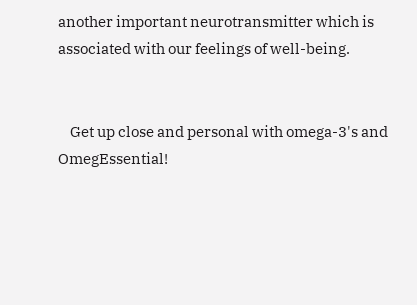another important neurotransmitter which is associated with our feelings of well-being.


    Get up close and personal with omega-3's and OmegEssential!